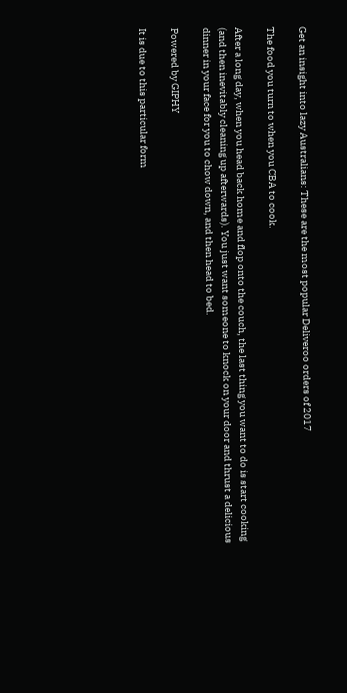Get an insight into lazy Australians: These are the most popular Deliveroo orders of 2017

The food you turn to when you CBA to cook.

After a long day, when you head back home and flop onto the couch, the last thing you want to do is start cooking (and then inevitably cleaning up afterwards). You just want someone to knock on your door and thrust a delicious dinner in your face for you to chow down, and then head to bed.

Powered by GIPHY

It is due to this particular form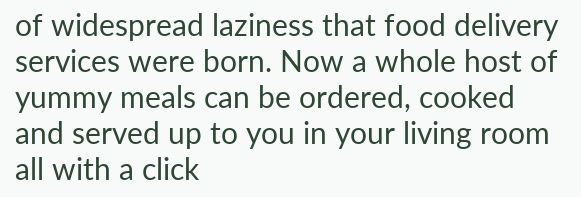of widespread laziness that food delivery services were born. Now a whole host of yummy meals can be ordered, cooked and served up to you in your living room all with a click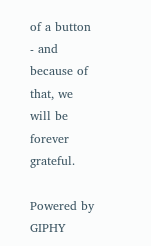of a button - and because of that, we will be forever grateful.

Powered by GIPHY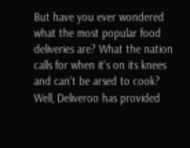But have you ever wondered what the most popular food deliveries are? What the nation calls for when it's on its knees and can't be arsed to cook? Well, Deliveroo has provided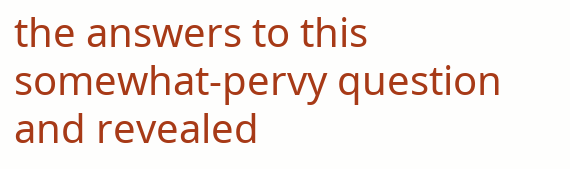the answers to this somewhat-pervy question and revealed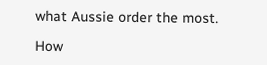what Aussie order the most.

How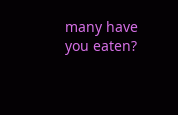many have you eaten?